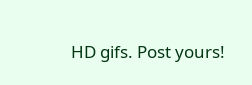HD gifs. Post yours!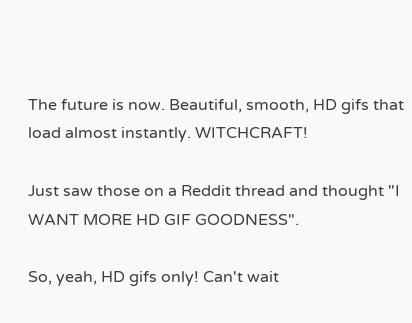The future is now. Beautiful, smooth, HD gifs that load almost instantly. WITCHCRAFT!

Just saw those on a Reddit thread and thought "I WANT MORE HD GIF GOODNESS".

So, yeah, HD gifs only! Can't wait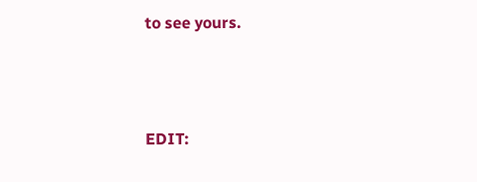to see yours.



EDIT: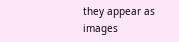they appear as images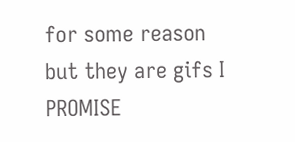for some reason but they are gifs I PROMISE